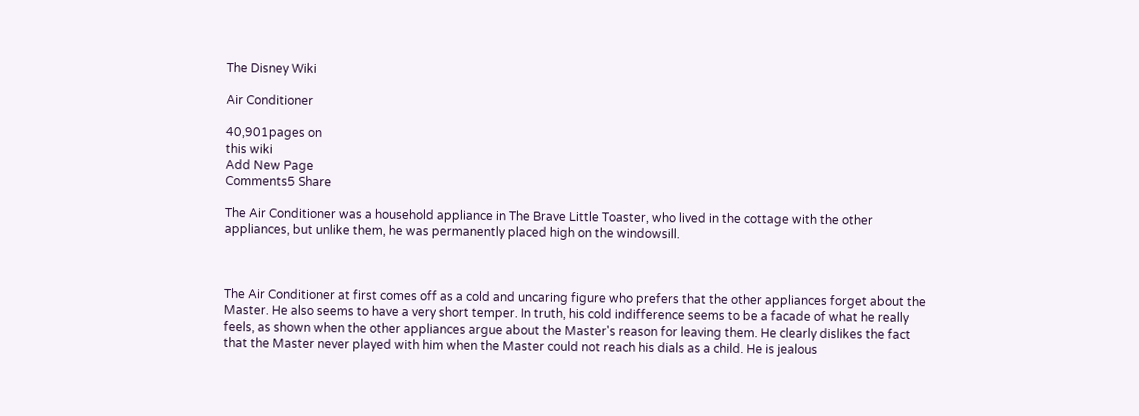The Disney Wiki

Air Conditioner

40,901pages on
this wiki
Add New Page
Comments5 Share

The Air Conditioner was a household appliance in The Brave Little Toaster, who lived in the cottage with the other appliances, but unlike them, he was permanently placed high on the windowsill.



The Air Conditioner at first comes off as a cold and uncaring figure who prefers that the other appliances forget about the Master. He also seems to have a very short temper. In truth, his cold indifference seems to be a facade of what he really feels, as shown when the other appliances argue about the Master's reason for leaving them. He clearly dislikes the fact that the Master never played with him when the Master could not reach his dials as a child. He is jealous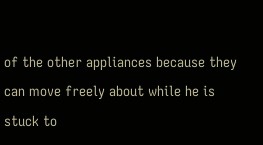of the other appliances because they can move freely about while he is stuck to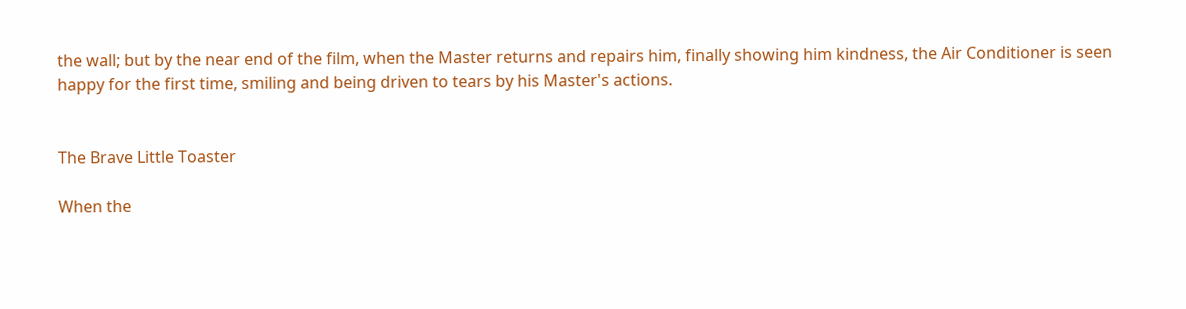the wall; but by the near end of the film, when the Master returns and repairs him, finally showing him kindness, the Air Conditioner is seen happy for the first time, smiling and being driven to tears by his Master's actions.


The Brave Little Toaster

When the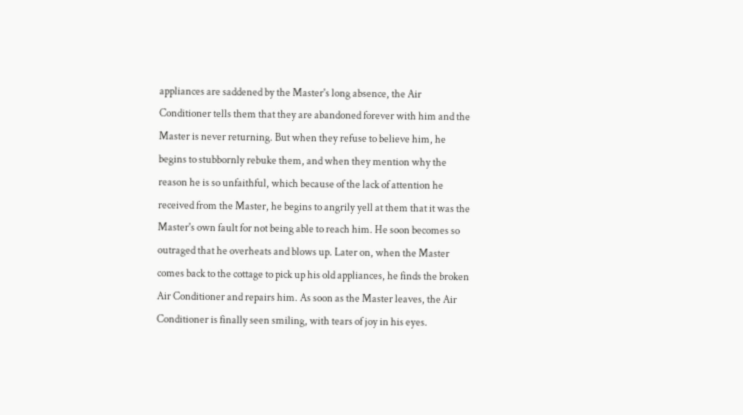appliances are saddened by the Master's long absence, the Air Conditioner tells them that they are abandoned forever with him and the Master is never returning. But when they refuse to believe him, he begins to stubbornly rebuke them, and when they mention why the reason he is so unfaithful, which because of the lack of attention he received from the Master, he begins to angrily yell at them that it was the Master's own fault for not being able to reach him. He soon becomes so outraged that he overheats and blows up. Later on, when the Master comes back to the cottage to pick up his old appliances, he finds the broken Air Conditioner and repairs him. As soon as the Master leaves, the Air Conditioner is finally seen smiling, with tears of joy in his eyes.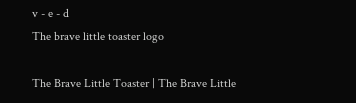v - e - d
The brave little toaster logo

The Brave Little Toaster | The Brave Little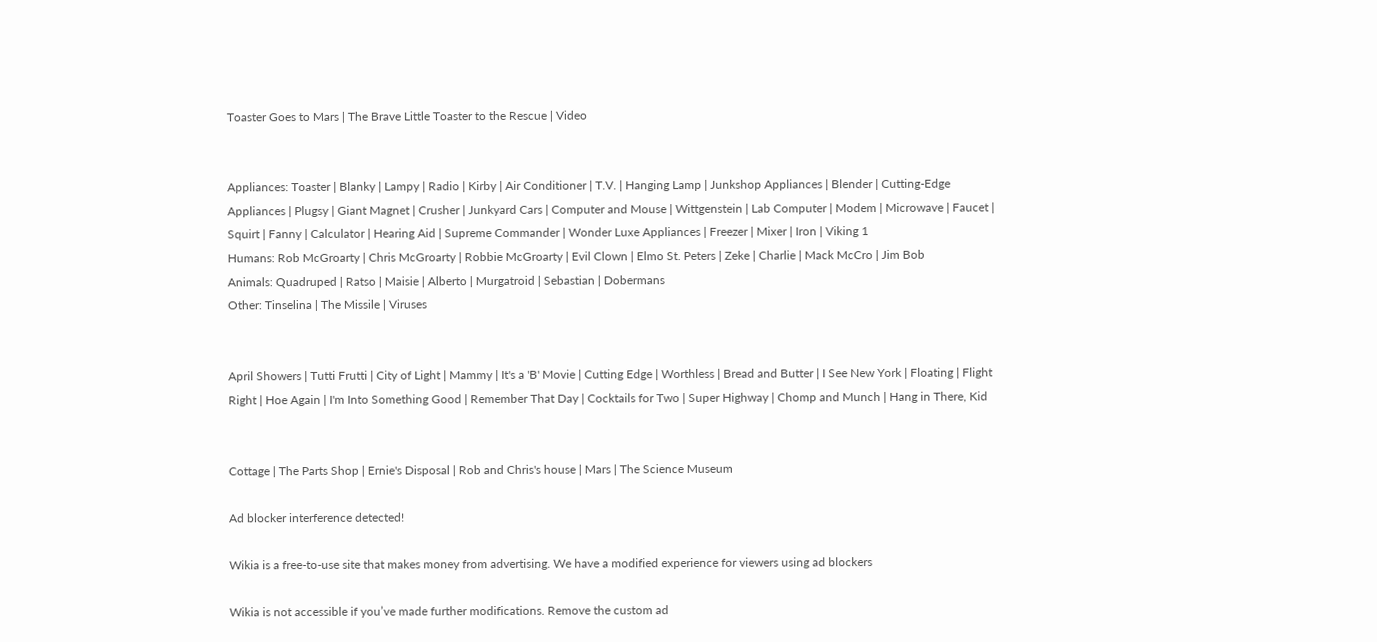Toaster Goes to Mars | The Brave Little Toaster to the Rescue | Video


Appliances: Toaster | Blanky | Lampy | Radio | Kirby | Air Conditioner | T.V. | Hanging Lamp | Junkshop Appliances | Blender | Cutting-Edge Appliances | Plugsy | Giant Magnet | Crusher | Junkyard Cars | Computer and Mouse | Wittgenstein | Lab Computer | Modem | Microwave | Faucet | Squirt | Fanny | Calculator | Hearing Aid | Supreme Commander | Wonder Luxe Appliances | Freezer | Mixer | Iron | Viking 1
Humans: Rob McGroarty | Chris McGroarty | Robbie McGroarty | Evil Clown | Elmo St. Peters | Zeke | Charlie | Mack McCro | Jim Bob
Animals: Quadruped | Ratso | Maisie | Alberto | Murgatroid | Sebastian | Dobermans
Other: Tinselina | The Missile | Viruses


April Showers | Tutti Frutti | City of Light | Mammy | It's a 'B' Movie | Cutting Edge | Worthless | Bread and Butter | I See New York | Floating | Flight Right | Hoe Again | I'm Into Something Good | Remember That Day | Cocktails for Two | Super Highway | Chomp and Munch | Hang in There, Kid


Cottage | The Parts Shop | Ernie's Disposal | Rob and Chris's house | Mars | The Science Museum

Ad blocker interference detected!

Wikia is a free-to-use site that makes money from advertising. We have a modified experience for viewers using ad blockers

Wikia is not accessible if you’ve made further modifications. Remove the custom ad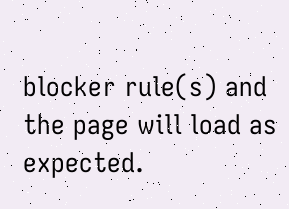blocker rule(s) and the page will load as expected.